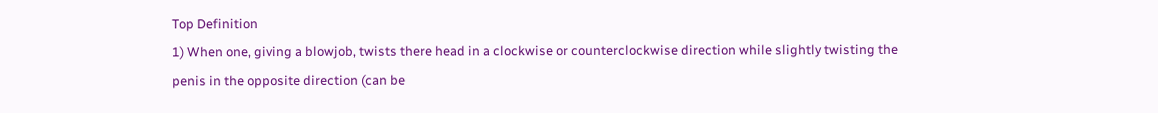Top Definition
1) When one, giving a blowjob, twists there head in a clockwise or counterclockwise direction while slightly twisting the penis in the opposite direction (can be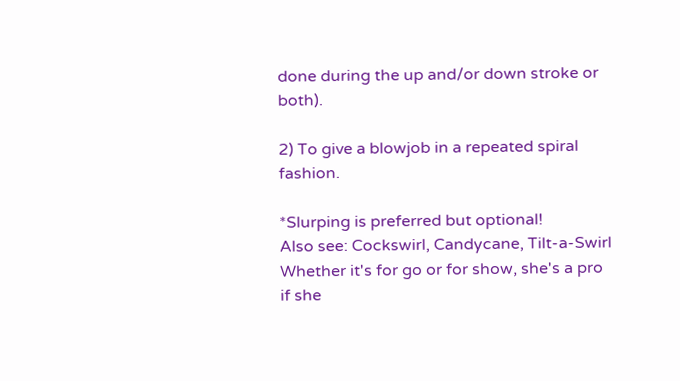done during the up and/or down stroke or both).

2) To give a blowjob in a repeated spiral fashion.

*Slurping is preferred but optional!
Also see: Cockswirl, Candycane, Tilt-a-Swirl
Whether it's for go or for show, she's a pro if she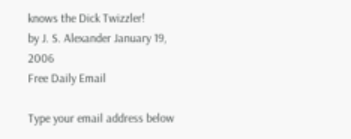knows the Dick Twizzler!
by J. S. Alexander January 19, 2006
Free Daily Email

Type your email address below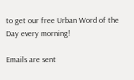to get our free Urban Word of the Day every morning!

Emails are sent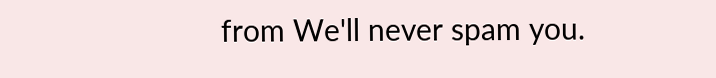from We'll never spam you.